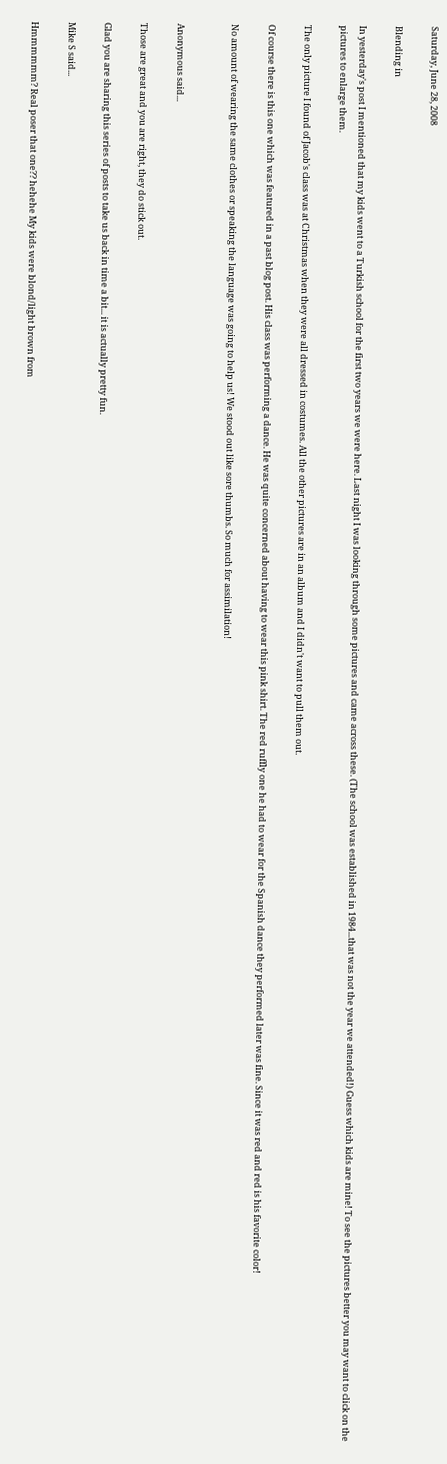Saturday, June 28, 2008

Blending in

In yesterday's post I mentioned that my kids went to a Turkish school for the first two years we were here. Last night I was looking through some pictures and came across these. (The school was established in 1984...that was not the year we attended!) Guess which kids are mine! To see the pictures better you may want to click on the pictures to enlarge them.

The only picture I found of Jacob's class was at Christmas when they were all dressed in costumes. All the other pictures are in an album and I didn't want to pull them out.

Of course there is this one which was featured in a past blog post. His class was performing a dance. He was quite concerned about having to wear this pink shirt. The red ruffly one he had to wear for the Spanish dance they performed later was fine. Since it was red and red is his favorite color!

No amount of wearing the same clothes or speaking the language was going to help us! We stood out like sore thumbs. So much for assimilation!


Anonymous said...

Those are great and you are right, they do stick out.

Glad you are sharing this series of posts to take us back in time a bit... it is actually pretty fun.

Mike S said...

Hmmmmmm? Real poser that one?? hehehe My kids were blond/light brown from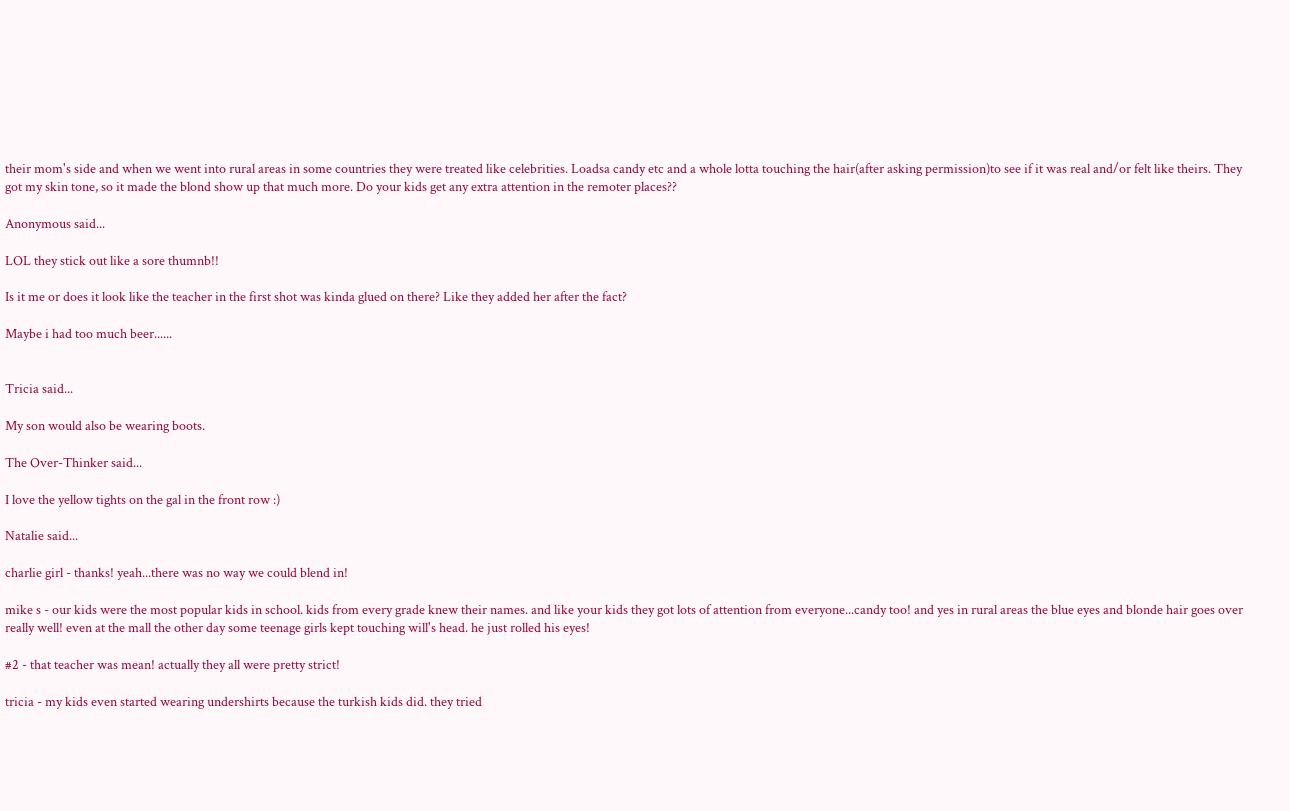their mom's side and when we went into rural areas in some countries they were treated like celebrities. Loadsa candy etc and a whole lotta touching the hair(after asking permission)to see if it was real and/or felt like theirs. They got my skin tone, so it made the blond show up that much more. Do your kids get any extra attention in the remoter places??

Anonymous said...

LOL they stick out like a sore thumnb!!

Is it me or does it look like the teacher in the first shot was kinda glued on there? Like they added her after the fact?

Maybe i had too much beer......


Tricia said...

My son would also be wearing boots.

The Over-Thinker said...

I love the yellow tights on the gal in the front row :)

Natalie said...

charlie girl - thanks! yeah...there was no way we could blend in!

mike s - our kids were the most popular kids in school. kids from every grade knew their names. and like your kids they got lots of attention from everyone...candy too! and yes in rural areas the blue eyes and blonde hair goes over really well! even at the mall the other day some teenage girls kept touching will's head. he just rolled his eyes!

#2 - that teacher was mean! actually they all were pretty strict!

tricia - my kids even started wearing undershirts because the turkish kids did. they tried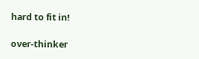hard to fit in!

over-thinker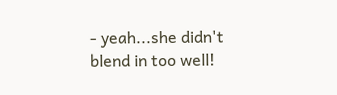- yeah...she didn't blend in too well!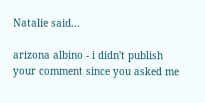Natalie said...

arizona albino - i didn't publish your comment since you asked me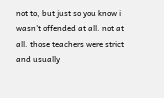not to, but just so you know i wasn't offended at all. not at all. those teachers were strict and usually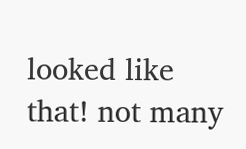looked like that! not many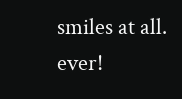smiles at all. ever!